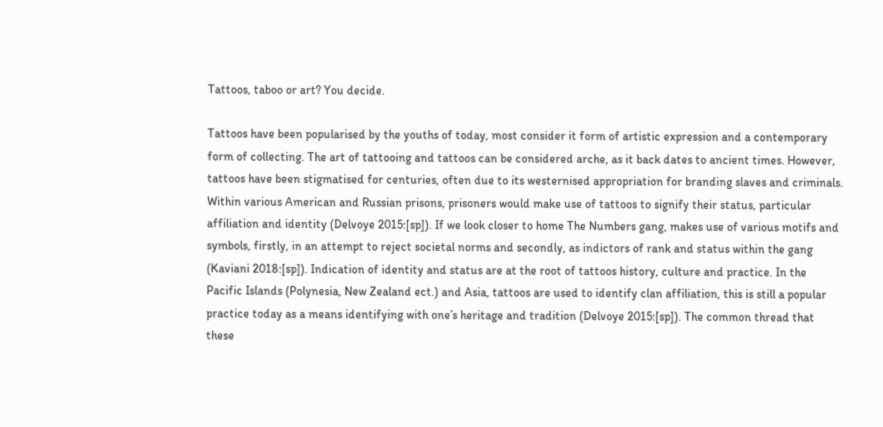Tattoos, taboo or art? You decide.

Tattoos have been popularised by the youths of today, most consider it form of artistic expression and a contemporary form of collecting. The art of tattooing and tattoos can be considered arche, as it back dates to ancient times. However, tattoos have been stigmatised for centuries, often due to its westernised appropriation for branding slaves and criminals. Within various American and Russian prisons, prisoners would make use of tattoos to signify their status, particular affiliation and identity (Delvoye 2015:[sp]). If we look closer to home The Numbers gang, makes use of various motifs and symbols, firstly, in an attempt to reject societal norms and secondly, as indictors of rank and status within the gang (Kaviani 2018:[sp]). Indication of identity and status are at the root of tattoos history, culture and practice. In the Pacific Islands (Polynesia, New Zealand ect.) and Asia, tattoos are used to identify clan affiliation, this is still a popular practice today as a means identifying with one’s heritage and tradition (Delvoye 2015:[sp]). The common thread that these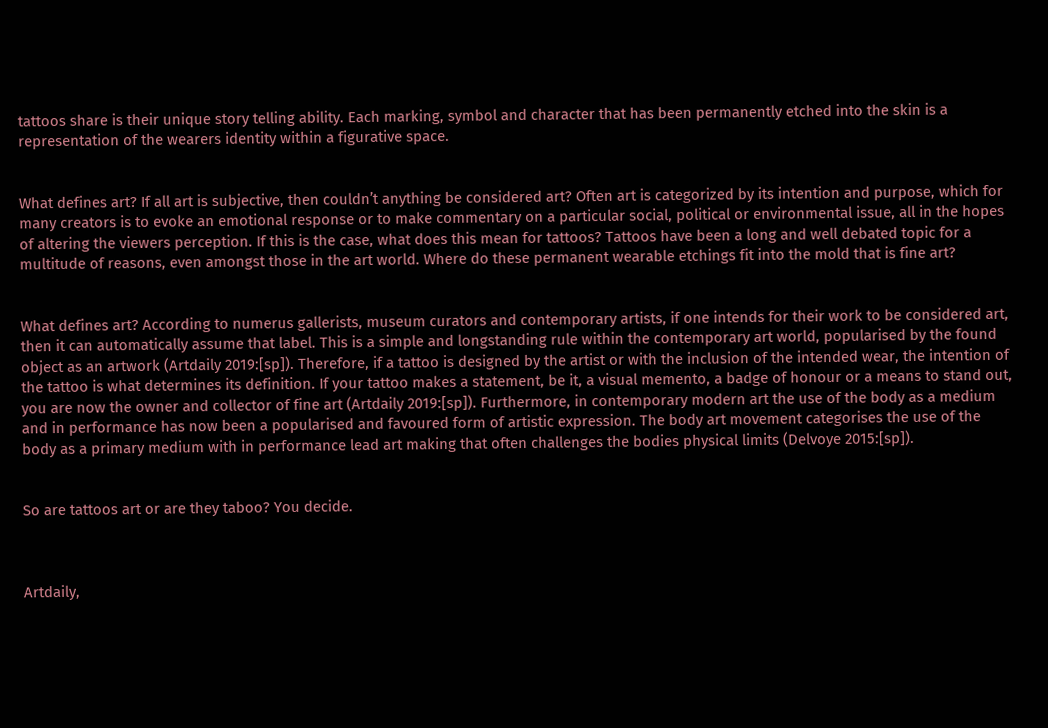tattoos share is their unique story telling ability. Each marking, symbol and character that has been permanently etched into the skin is a representation of the wearers identity within a figurative space.


What defines art? If all art is subjective, then couldn’t anything be considered art? Often art is categorized by its intention and purpose, which for many creators is to evoke an emotional response or to make commentary on a particular social, political or environmental issue, all in the hopes of altering the viewers perception. If this is the case, what does this mean for tattoos? Tattoos have been a long and well debated topic for a multitude of reasons, even amongst those in the art world. Where do these permanent wearable etchings fit into the mold that is fine art?


What defines art? According to numerus gallerists, museum curators and contemporary artists, if one intends for their work to be considered art, then it can automatically assume that label. This is a simple and longstanding rule within the contemporary art world, popularised by the found object as an artwork (Artdaily 2019:[sp]). Therefore, if a tattoo is designed by the artist or with the inclusion of the intended wear, the intention of the tattoo is what determines its definition. If your tattoo makes a statement, be it, a visual memento, a badge of honour or a means to stand out, you are now the owner and collector of fine art (Artdaily 2019:[sp]). Furthermore, in contemporary modern art the use of the body as a medium and in performance has now been a popularised and favoured form of artistic expression. The body art movement categorises the use of the body as a primary medium with in performance lead art making that often challenges the bodies physical limits (Delvoye 2015:[sp]).


So are tattoos art or are they taboo? You decide.



Artdaily,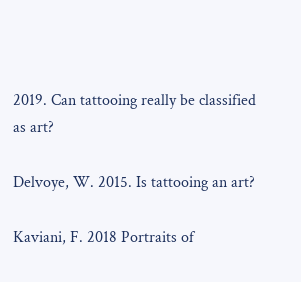2019. Can tattooing really be classified as art?

Delvoye, W. 2015. Is tattooing an art?

Kaviani, F. 2018 Portraits of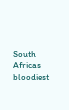South Africas bloodiest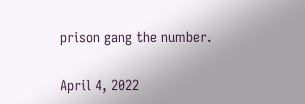prison gang the number.

April 4, 2022